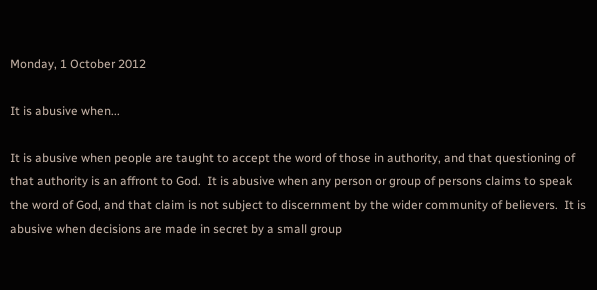Monday, 1 October 2012

It is abusive when...

It is abusive when people are taught to accept the word of those in authority, and that questioning of that authority is an affront to God.  It is abusive when any person or group of persons claims to speak the word of God, and that claim is not subject to discernment by the wider community of believers.  It is abusive when decisions are made in secret by a small group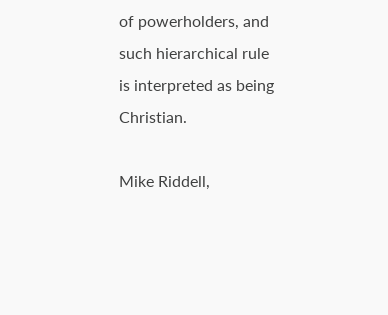of powerholders, and such hierarchical rule is interpreted as being Christian.

Mike Riddell,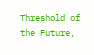Threshold of the Future,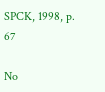SPCK, 1998, p. 67

No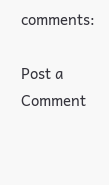comments:

Post a Comment